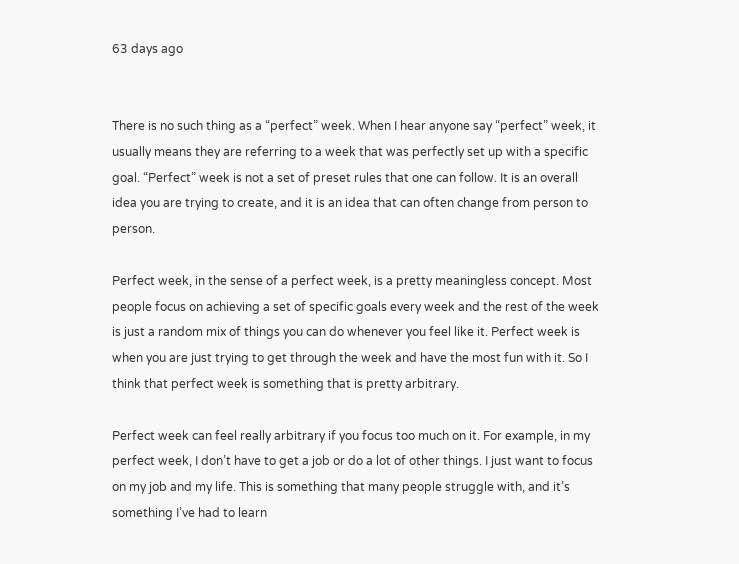63 days ago


There is no such thing as a “perfect” week. When I hear anyone say “perfect” week, it usually means they are referring to a week that was perfectly set up with a specific goal. “Perfect” week is not a set of preset rules that one can follow. It is an overall idea you are trying to create, and it is an idea that can often change from person to person.

Perfect week, in the sense of a perfect week, is a pretty meaningless concept. Most people focus on achieving a set of specific goals every week and the rest of the week is just a random mix of things you can do whenever you feel like it. Perfect week is when you are just trying to get through the week and have the most fun with it. So I think that perfect week is something that is pretty arbitrary.

Perfect week can feel really arbitrary if you focus too much on it. For example, in my perfect week, I don’t have to get a job or do a lot of other things. I just want to focus on my job and my life. This is something that many people struggle with, and it’s something I’ve had to learn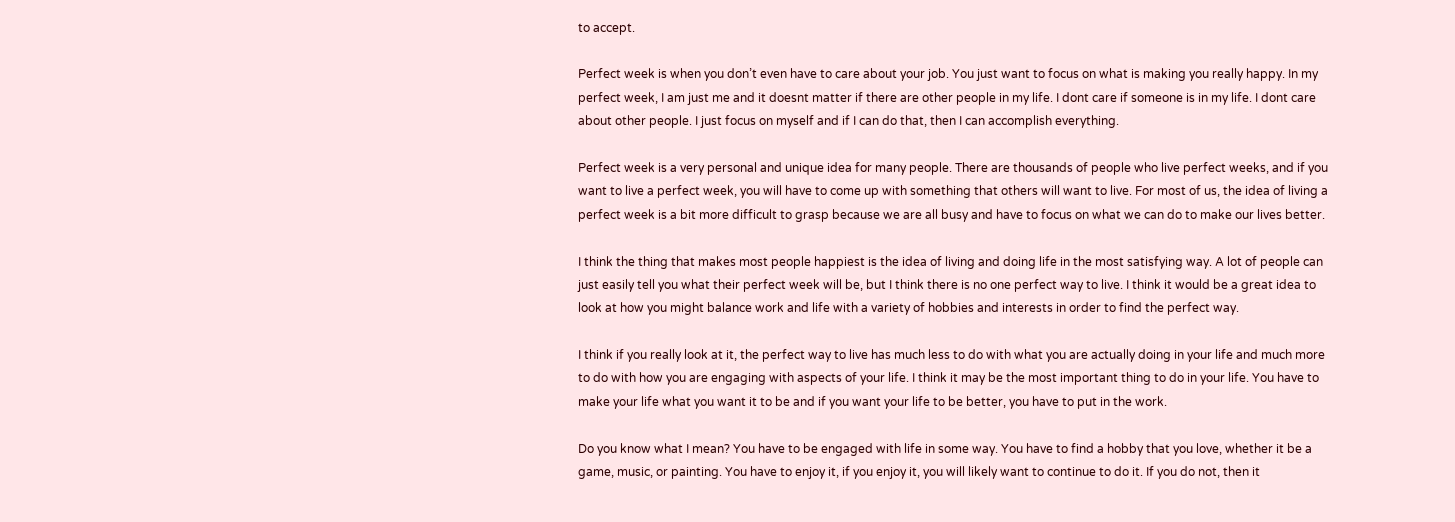to accept.

Perfect week is when you don’t even have to care about your job. You just want to focus on what is making you really happy. In my perfect week, I am just me and it doesnt matter if there are other people in my life. I dont care if someone is in my life. I dont care about other people. I just focus on myself and if I can do that, then I can accomplish everything.

Perfect week is a very personal and unique idea for many people. There are thousands of people who live perfect weeks, and if you want to live a perfect week, you will have to come up with something that others will want to live. For most of us, the idea of living a perfect week is a bit more difficult to grasp because we are all busy and have to focus on what we can do to make our lives better.

I think the thing that makes most people happiest is the idea of living and doing life in the most satisfying way. A lot of people can just easily tell you what their perfect week will be, but I think there is no one perfect way to live. I think it would be a great idea to look at how you might balance work and life with a variety of hobbies and interests in order to find the perfect way.

I think if you really look at it, the perfect way to live has much less to do with what you are actually doing in your life and much more to do with how you are engaging with aspects of your life. I think it may be the most important thing to do in your life. You have to make your life what you want it to be and if you want your life to be better, you have to put in the work.

Do you know what I mean? You have to be engaged with life in some way. You have to find a hobby that you love, whether it be a game, music, or painting. You have to enjoy it, if you enjoy it, you will likely want to continue to do it. If you do not, then it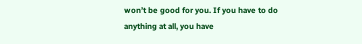won’t be good for you. If you have to do anything at all, you have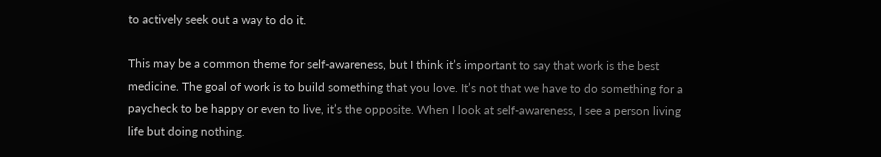to actively seek out a way to do it.

This may be a common theme for self-awareness, but I think it’s important to say that work is the best medicine. The goal of work is to build something that you love. It’s not that we have to do something for a paycheck to be happy or even to live, it’s the opposite. When I look at self-awareness, I see a person living life but doing nothing.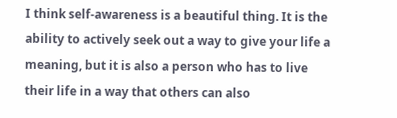I think self-awareness is a beautiful thing. It is the ability to actively seek out a way to give your life a meaning, but it is also a person who has to live their life in a way that others can also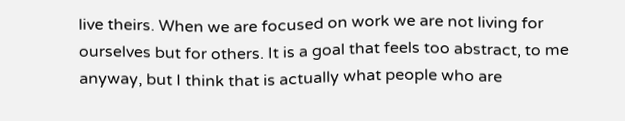live theirs. When we are focused on work we are not living for ourselves but for others. It is a goal that feels too abstract, to me anyway, but I think that is actually what people who are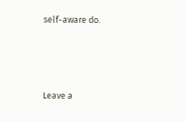self-aware do.



Leave a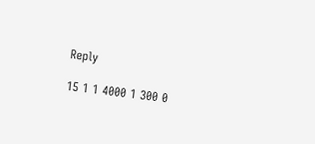Reply

15 1 1 4000 1 300 0